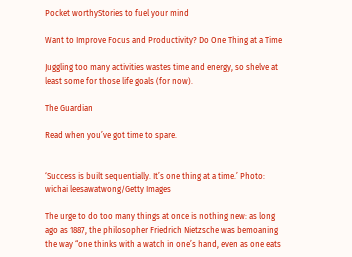Pocket worthyStories to fuel your mind

Want to Improve Focus and Productivity? Do One Thing at a Time

Juggling too many activities wastes time and energy, so shelve at least some for those life goals (for now).

The Guardian

Read when you’ve got time to spare.


‘Success is built sequentially. It’s one thing at a time.’ Photo: wichai leesawatwong/Getty Images

The urge to do too many things at once is nothing new: as long ago as 1887, the philosopher Friedrich Nietzsche was bemoaning the way “one thinks with a watch in one’s hand, even as one eats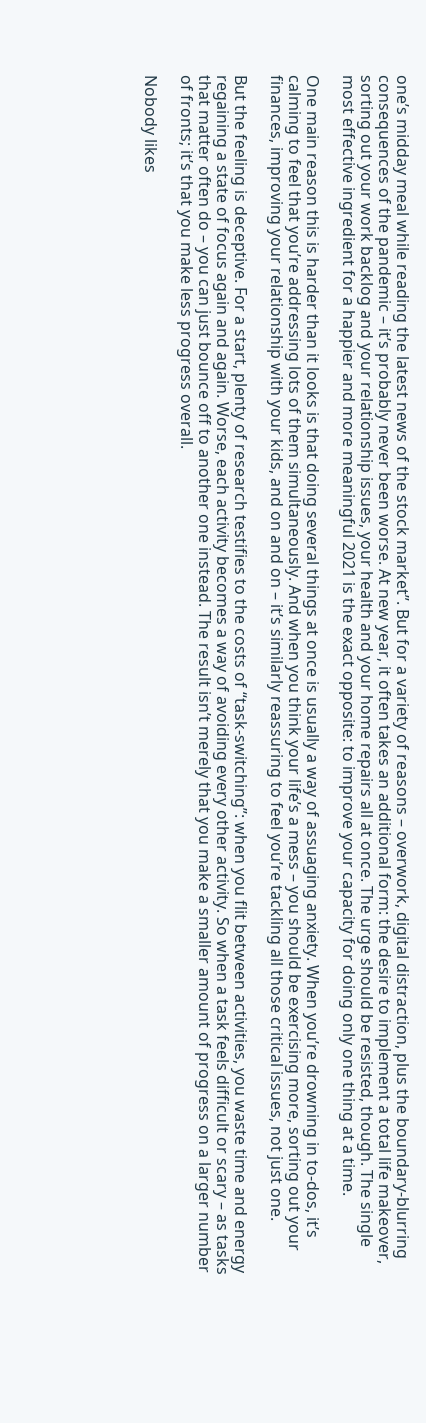one’s midday meal while reading the latest news of the stock market”. But for a variety of reasons – overwork, digital distraction, plus the boundary-blurring consequences of the pandemic – it’s probably never been worse. At new year, it often takes an additional form: the desire to implement a total life makeover, sorting out your work backlog and your relationship issues, your health and your home repairs all at once. The urge should be resisted, though. The single most effective ingredient for a happier and more meaningful 2021 is the exact opposite: to improve your capacity for doing only one thing at a time.

One main reason this is harder than it looks is that doing several things at once is usually a way of assuaging anxiety. When you’re drowning in to-dos, it’s calming to feel that you’re addressing lots of them simultaneously. And when you think your life’s a mess – you should be exercising more, sorting out your finances, improving your relationship with your kids, and on and on – it’s similarly reassuring to feel you’re tackling all those critical issues, not just one.

But the feeling is deceptive. For a start, plenty of research testifies to the costs of “task-switching”: when you flit between activities, you waste time and energy regaining a state of focus again and again. Worse, each activity becomes a way of avoiding every other activity. So when a task feels difficult or scary – as tasks that matter often do – you can just bounce off to another one instead. The result isn’t merely that you make a smaller amount of progress on a larger number of fronts; it’s that you make less progress overall.

Nobody likes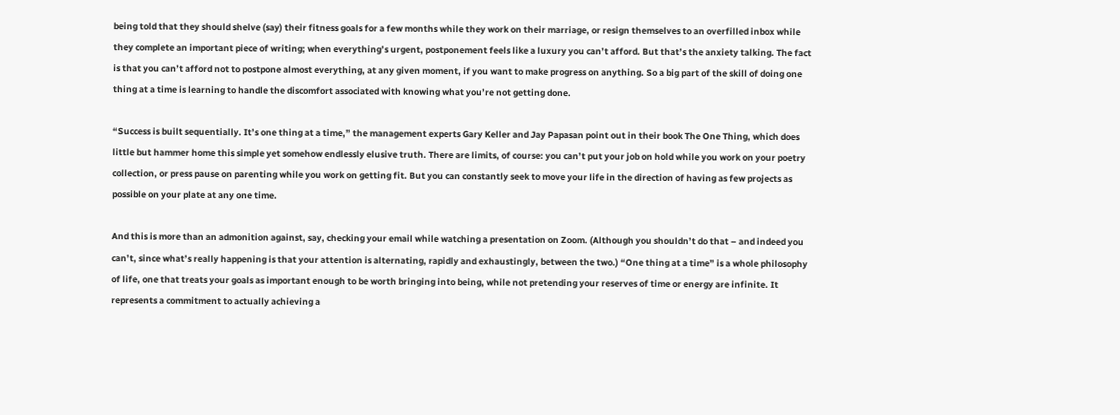being told that they should shelve (say) their fitness goals for a few months while they work on their marriage, or resign themselves to an overfilled inbox while they complete an important piece of writing; when everything’s urgent, postponement feels like a luxury you can’t afford. But that’s the anxiety talking. The fact is that you can’t afford not to postpone almost everything, at any given moment, if you want to make progress on anything. So a big part of the skill of doing one thing at a time is learning to handle the discomfort associated with knowing what you’re not getting done.

“Success is built sequentially. It’s one thing at a time,” the management experts Gary Keller and Jay Papasan point out in their book The One Thing, which does little but hammer home this simple yet somehow endlessly elusive truth. There are limits, of course: you can’t put your job on hold while you work on your poetry collection, or press pause on parenting while you work on getting fit. But you can constantly seek to move your life in the direction of having as few projects as possible on your plate at any one time.

And this is more than an admonition against, say, checking your email while watching a presentation on Zoom. (Although you shouldn’t do that – and indeed you can’t, since what’s really happening is that your attention is alternating, rapidly and exhaustingly, between the two.) “One thing at a time” is a whole philosophy of life, one that treats your goals as important enough to be worth bringing into being, while not pretending your reserves of time or energy are infinite. It represents a commitment to actually achieving a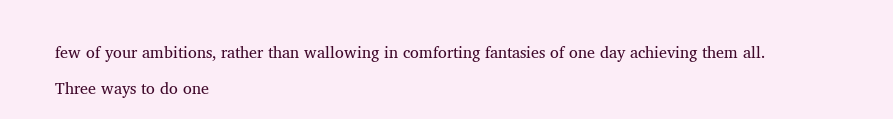few of your ambitions, rather than wallowing in comforting fantasies of one day achieving them all.

Three ways to do one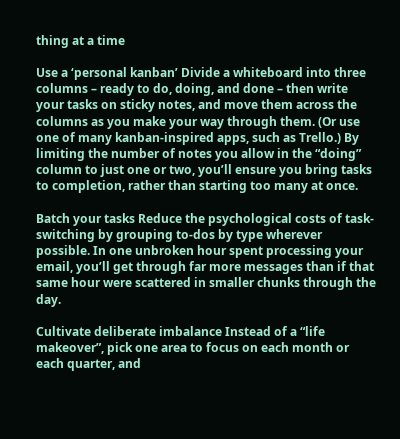thing at a time

Use a ‘personal kanban’ Divide a whiteboard into three columns – ready to do, doing, and done – then write your tasks on sticky notes, and move them across the columns as you make your way through them. (Or use one of many kanban-inspired apps, such as Trello.) By limiting the number of notes you allow in the “doing” column to just one or two, you’ll ensure you bring tasks to completion, rather than starting too many at once.

Batch your tasks Reduce the psychological costs of task-switching by grouping to-dos by type wherever possible. In one unbroken hour spent processing your email, you’ll get through far more messages than if that same hour were scattered in smaller chunks through the day.

Cultivate deliberate imbalance Instead of a “life makeover”, pick one area to focus on each month or each quarter, and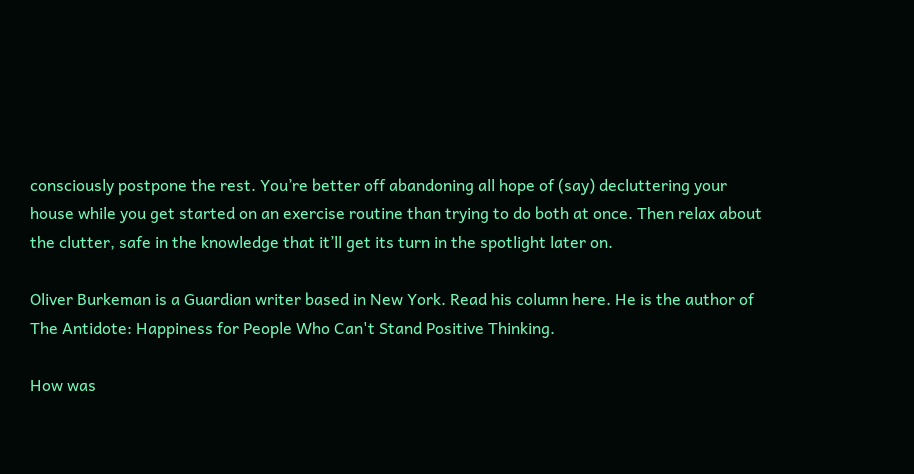consciously postpone the rest. You’re better off abandoning all hope of (say) decluttering your house while you get started on an exercise routine than trying to do both at once. Then relax about the clutter, safe in the knowledge that it’ll get its turn in the spotlight later on.

Oliver Burkeman is a Guardian writer based in New York. Read his column here. He is the author of The Antidote: Happiness for People Who Can't Stand Positive Thinking.

How was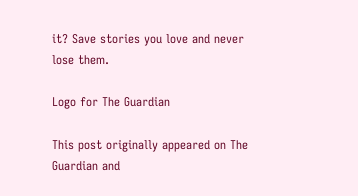it? Save stories you love and never lose them.

Logo for The Guardian

This post originally appeared on The Guardian and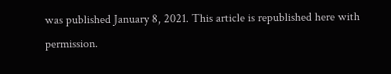was published January 8, 2021. This article is republished here with permission.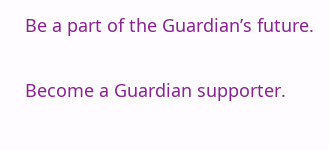Be a part of the Guardian’s future.

Become a Guardian supporter.